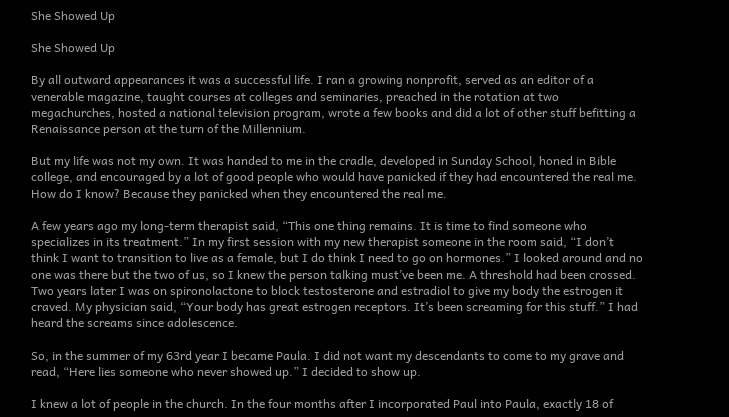She Showed Up

She Showed Up

By all outward appearances it was a successful life. I ran a growing nonprofit, served as an editor of a venerable magazine, taught courses at colleges and seminaries, preached in the rotation at two megachurches, hosted a national television program, wrote a few books and did a lot of other stuff befitting a Renaissance person at the turn of the Millennium.

But my life was not my own. It was handed to me in the cradle, developed in Sunday School, honed in Bible college, and encouraged by a lot of good people who would have panicked if they had encountered the real me. How do I know? Because they panicked when they encountered the real me.

A few years ago my long-term therapist said, “This one thing remains. It is time to find someone who specializes in its treatment.” In my first session with my new therapist someone in the room said, “I don’t think I want to transition to live as a female, but I do think I need to go on hormones.” I looked around and no one was there but the two of us, so I knew the person talking must’ve been me. A threshold had been crossed. Two years later I was on spironolactone to block testosterone and estradiol to give my body the estrogen it craved. My physician said, “Your body has great estrogen receptors. It’s been screaming for this stuff.” I had heard the screams since adolescence.

So, in the summer of my 63rd year I became Paula. I did not want my descendants to come to my grave and read, “Here lies someone who never showed up.” I decided to show up.

I knew a lot of people in the church. In the four months after I incorporated Paul into Paula, exactly 18 of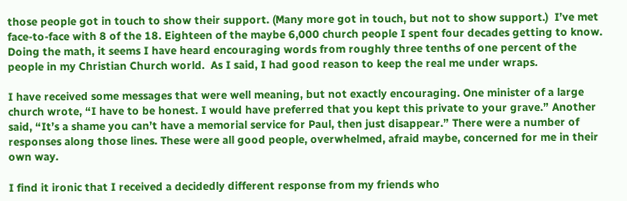those people got in touch to show their support. (Many more got in touch, but not to show support.)  I’ve met face-to-face with 8 of the 18. Eighteen of the maybe 6,000 church people I spent four decades getting to know. Doing the math, it seems I have heard encouraging words from roughly three tenths of one percent of the people in my Christian Church world.  As I said, I had good reason to keep the real me under wraps.

I have received some messages that were well meaning, but not exactly encouraging. One minister of a large church wrote, “I have to be honest. I would have preferred that you kept this private to your grave.” Another said, “It’s a shame you can’t have a memorial service for Paul, then just disappear.” There were a number of responses along those lines. These were all good people, overwhelmed, afraid maybe, concerned for me in their own way.

I find it ironic that I received a decidedly different response from my friends who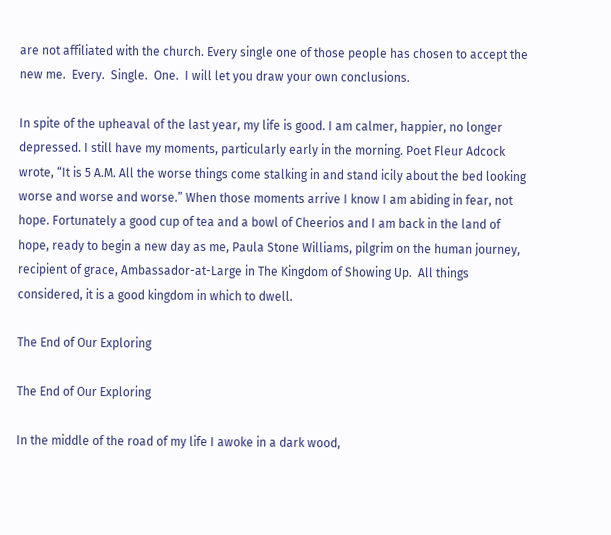are not affiliated with the church. Every single one of those people has chosen to accept the new me.  Every.  Single.  One.  I will let you draw your own conclusions.

In spite of the upheaval of the last year, my life is good. I am calmer, happier, no longer depressed. I still have my moments, particularly early in the morning. Poet Fleur Adcock wrote, “It is 5 A.M. All the worse things come stalking in and stand icily about the bed looking worse and worse and worse.” When those moments arrive I know I am abiding in fear, not hope. Fortunately a good cup of tea and a bowl of Cheerios and I am back in the land of hope, ready to begin a new day as me, Paula Stone Williams, pilgrim on the human journey, recipient of grace, Ambassador-at-Large in The Kingdom of Showing Up.  All things considered, it is a good kingdom in which to dwell.

The End of Our Exploring

The End of Our Exploring

In the middle of the road of my life I awoke in a dark wood,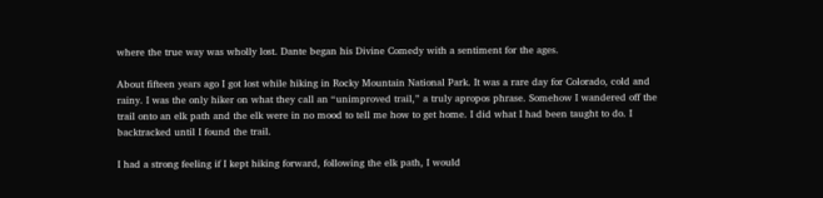where the true way was wholly lost. Dante began his Divine Comedy with a sentiment for the ages.

About fifteen years ago I got lost while hiking in Rocky Mountain National Park. It was a rare day for Colorado, cold and rainy. I was the only hiker on what they call an “unimproved trail,” a truly apropos phrase. Somehow I wandered off the trail onto an elk path and the elk were in no mood to tell me how to get home. I did what I had been taught to do. I backtracked until I found the trail.

I had a strong feeling if I kept hiking forward, following the elk path, I would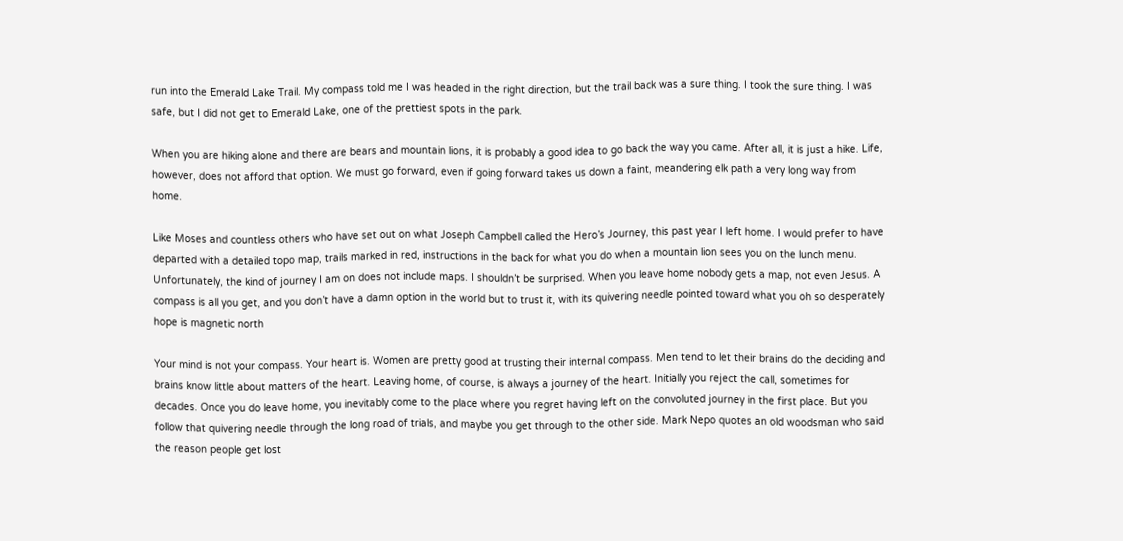run into the Emerald Lake Trail. My compass told me I was headed in the right direction, but the trail back was a sure thing. I took the sure thing. I was safe, but I did not get to Emerald Lake, one of the prettiest spots in the park.

When you are hiking alone and there are bears and mountain lions, it is probably a good idea to go back the way you came. After all, it is just a hike. Life, however, does not afford that option. We must go forward, even if going forward takes us down a faint, meandering elk path a very long way from home.

Like Moses and countless others who have set out on what Joseph Campbell called the Hero’s Journey, this past year I left home. I would prefer to have departed with a detailed topo map, trails marked in red, instructions in the back for what you do when a mountain lion sees you on the lunch menu. Unfortunately, the kind of journey I am on does not include maps. I shouldn’t be surprised. When you leave home nobody gets a map, not even Jesus. A compass is all you get, and you don’t have a damn option in the world but to trust it, with its quivering needle pointed toward what you oh so desperately hope is magnetic north

Your mind is not your compass. Your heart is. Women are pretty good at trusting their internal compass. Men tend to let their brains do the deciding and brains know little about matters of the heart. Leaving home, of course, is always a journey of the heart. Initially you reject the call, sometimes for decades. Once you do leave home, you inevitably come to the place where you regret having left on the convoluted journey in the first place. But you follow that quivering needle through the long road of trials, and maybe you get through to the other side. Mark Nepo quotes an old woodsman who said the reason people get lost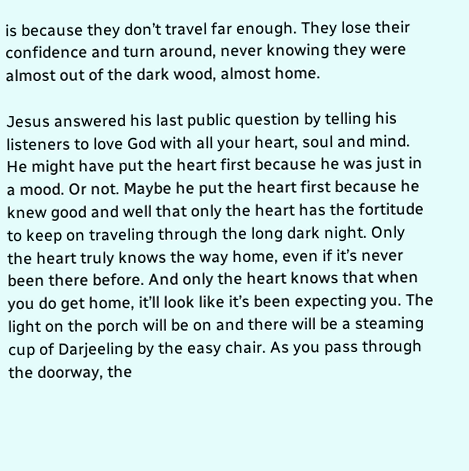is because they don’t travel far enough. They lose their confidence and turn around, never knowing they were almost out of the dark wood, almost home.

Jesus answered his last public question by telling his listeners to love God with all your heart, soul and mind. He might have put the heart first because he was just in a mood. Or not. Maybe he put the heart first because he knew good and well that only the heart has the fortitude to keep on traveling through the long dark night. Only the heart truly knows the way home, even if it’s never been there before. And only the heart knows that when you do get home, it’ll look like it’s been expecting you. The light on the porch will be on and there will be a steaming cup of Darjeeling by the easy chair. As you pass through the doorway, the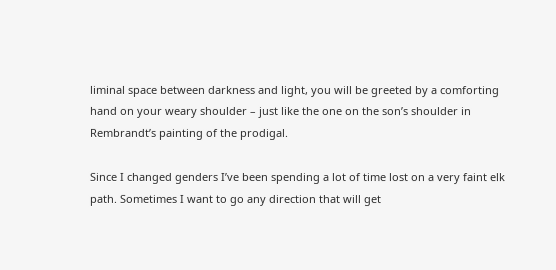liminal space between darkness and light, you will be greeted by a comforting hand on your weary shoulder – just like the one on the son’s shoulder in Rembrandt’s painting of the prodigal.

Since I changed genders I’ve been spending a lot of time lost on a very faint elk path. Sometimes I want to go any direction that will get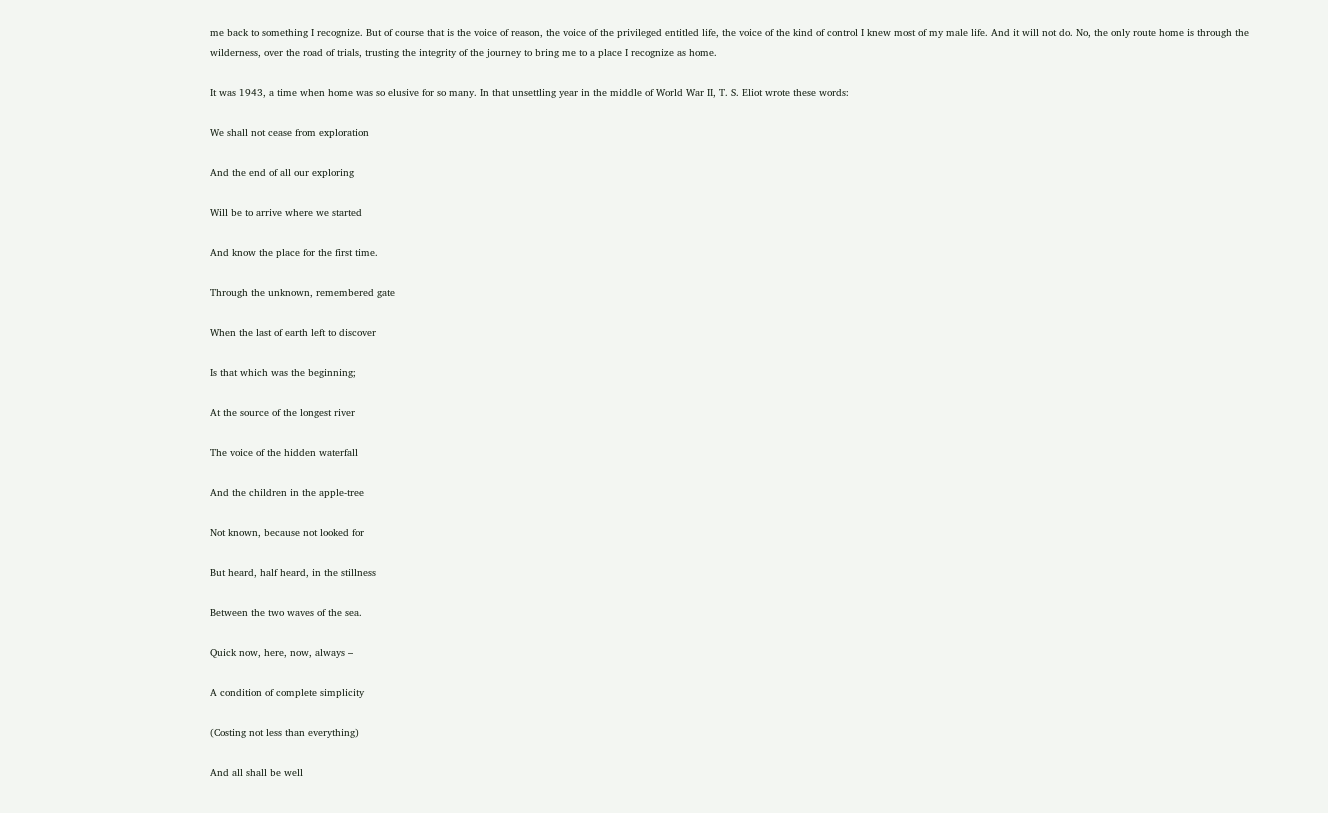me back to something I recognize. But of course that is the voice of reason, the voice of the privileged entitled life, the voice of the kind of control I knew most of my male life. And it will not do. No, the only route home is through the wilderness, over the road of trials, trusting the integrity of the journey to bring me to a place I recognize as home.

It was 1943, a time when home was so elusive for so many. In that unsettling year in the middle of World War II, T. S. Eliot wrote these words:

We shall not cease from exploration

And the end of all our exploring

Will be to arrive where we started

And know the place for the first time.

Through the unknown, remembered gate

When the last of earth left to discover

Is that which was the beginning;

At the source of the longest river

The voice of the hidden waterfall

And the children in the apple-tree

Not known, because not looked for

But heard, half heard, in the stillness

Between the two waves of the sea.

Quick now, here, now, always –

A condition of complete simplicity

(Costing not less than everything)

And all shall be well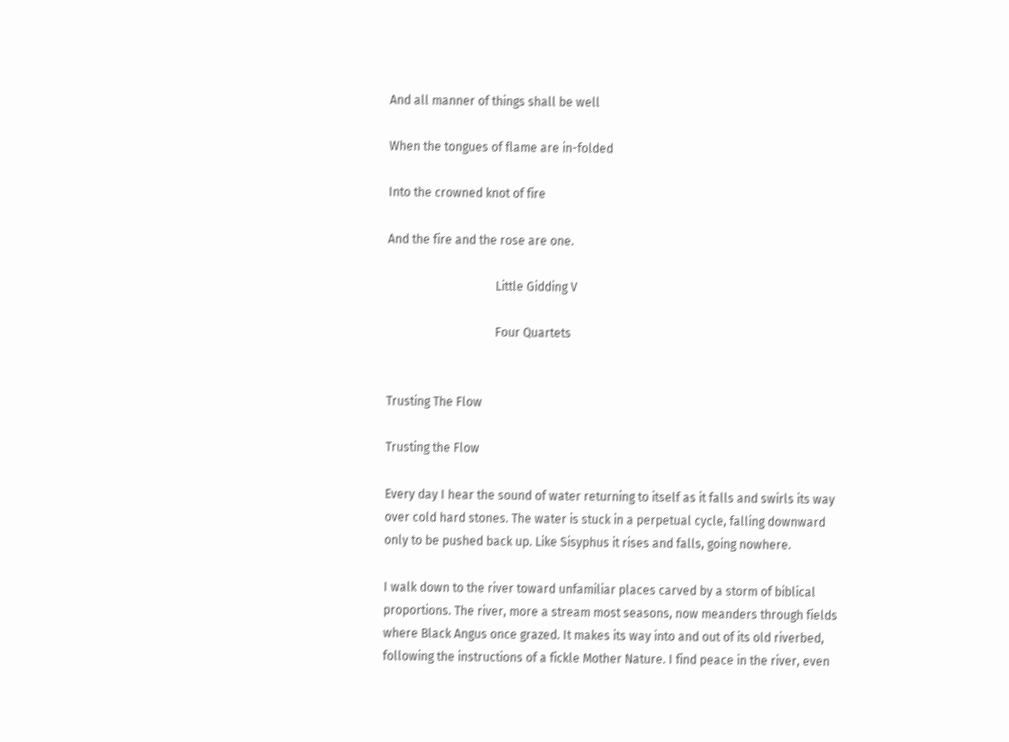And all manner of things shall be well

When the tongues of flame are in-folded

Into the crowned knot of fire

And the fire and the rose are one.

                                    Little Gidding V

                                    Four Quartets


Trusting The Flow

Trusting the Flow

Every day I hear the sound of water returning to itself as it falls and swirls its way over cold hard stones. The water is stuck in a perpetual cycle, falling downward only to be pushed back up. Like Sisyphus it rises and falls, going nowhere.

I walk down to the river toward unfamiliar places carved by a storm of biblical proportions. The river, more a stream most seasons, now meanders through fields where Black Angus once grazed. It makes its way into and out of its old riverbed, following the instructions of a fickle Mother Nature. I find peace in the river, even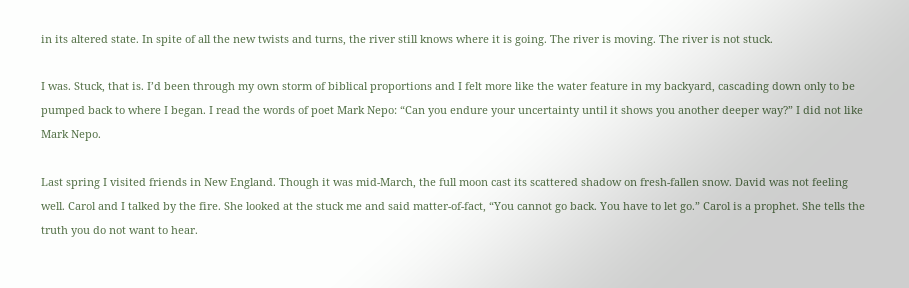in its altered state. In spite of all the new twists and turns, the river still knows where it is going. The river is moving. The river is not stuck.

I was. Stuck, that is. I’d been through my own storm of biblical proportions and I felt more like the water feature in my backyard, cascading down only to be pumped back to where I began. I read the words of poet Mark Nepo: “Can you endure your uncertainty until it shows you another deeper way?” I did not like Mark Nepo.

Last spring I visited friends in New England. Though it was mid-March, the full moon cast its scattered shadow on fresh-fallen snow. David was not feeling well. Carol and I talked by the fire. She looked at the stuck me and said matter-of-fact, “You cannot go back. You have to let go.” Carol is a prophet. She tells the truth you do not want to hear.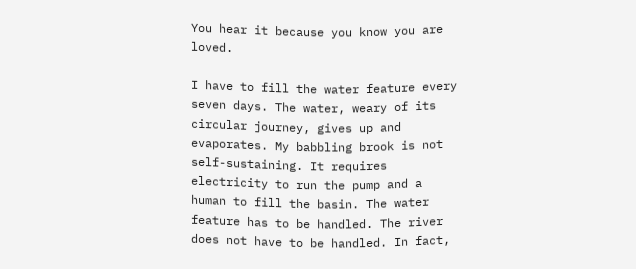You hear it because you know you are loved.

I have to fill the water feature every seven days. The water, weary of its circular journey, gives up and evaporates. My babbling brook is not self-sustaining. It requires electricity to run the pump and a human to fill the basin. The water feature has to be handled. The river does not have to be handled. In fact,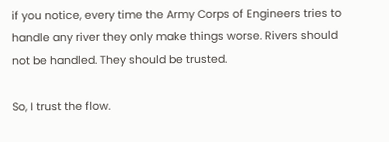if you notice, every time the Army Corps of Engineers tries to handle any river they only make things worse. Rivers should not be handled. They should be trusted.

So, I trust the flow.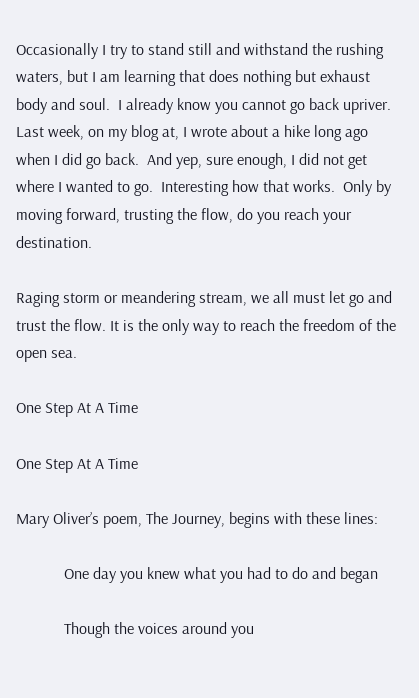Occasionally I try to stand still and withstand the rushing waters, but I am learning that does nothing but exhaust body and soul.  I already know you cannot go back upriver.  Last week, on my blog at, I wrote about a hike long ago when I did go back.  And yep, sure enough, I did not get where I wanted to go.  Interesting how that works.  Only by moving forward, trusting the flow, do you reach your destination.

Raging storm or meandering stream, we all must let go and trust the flow. It is the only way to reach the freedom of the open sea.

One Step At A Time

One Step At A Time

Mary Oliver’s poem, The Journey, begins with these lines:

            One day you knew what you had to do and began

            Though the voices around you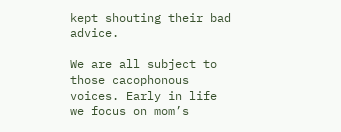kept shouting their bad advice.

We are all subject to those cacophonous voices. Early in life we focus on mom’s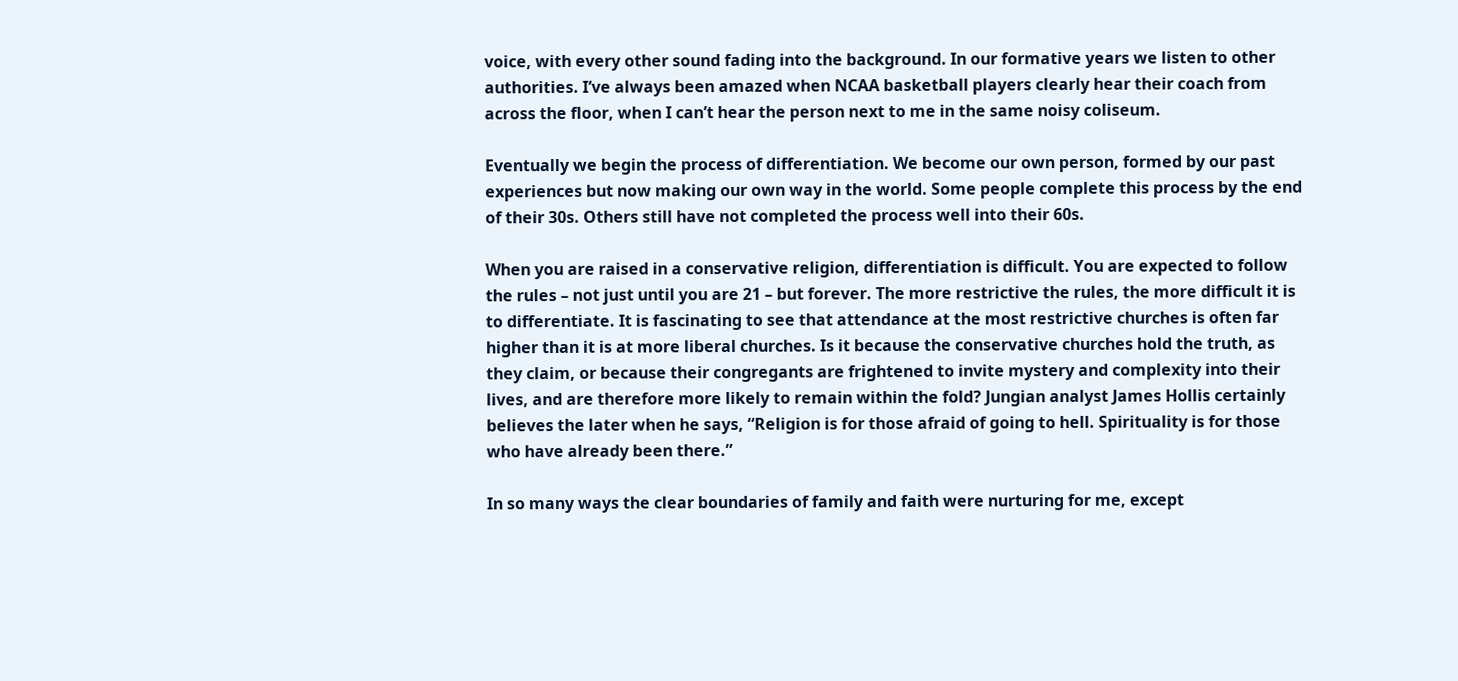voice, with every other sound fading into the background. In our formative years we listen to other authorities. I’ve always been amazed when NCAA basketball players clearly hear their coach from across the floor, when I can’t hear the person next to me in the same noisy coliseum.

Eventually we begin the process of differentiation. We become our own person, formed by our past experiences but now making our own way in the world. Some people complete this process by the end of their 30s. Others still have not completed the process well into their 60s.

When you are raised in a conservative religion, differentiation is difficult. You are expected to follow the rules – not just until you are 21 – but forever. The more restrictive the rules, the more difficult it is to differentiate. It is fascinating to see that attendance at the most restrictive churches is often far higher than it is at more liberal churches. Is it because the conservative churches hold the truth, as they claim, or because their congregants are frightened to invite mystery and complexity into their lives, and are therefore more likely to remain within the fold? Jungian analyst James Hollis certainly believes the later when he says, “Religion is for those afraid of going to hell. Spirituality is for those who have already been there.”

In so many ways the clear boundaries of family and faith were nurturing for me, except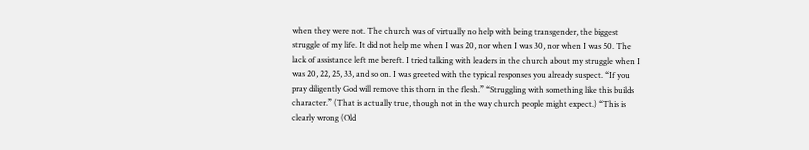when they were not. The church was of virtually no help with being transgender, the biggest struggle of my life. It did not help me when I was 20, nor when I was 30, nor when I was 50. The lack of assistance left me bereft. I tried talking with leaders in the church about my struggle when I was 20, 22, 25, 33, and so on. I was greeted with the typical responses you already suspect. “If you pray diligently God will remove this thorn in the flesh.” “Struggling with something like this builds character.” (That is actually true, though not in the way church people might expect.) “This is clearly wrong (Old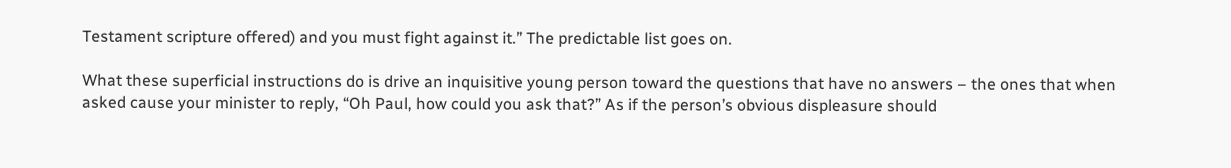Testament scripture offered) and you must fight against it.” The predictable list goes on.

What these superficial instructions do is drive an inquisitive young person toward the questions that have no answers – the ones that when asked cause your minister to reply, “Oh Paul, how could you ask that?” As if the person’s obvious displeasure should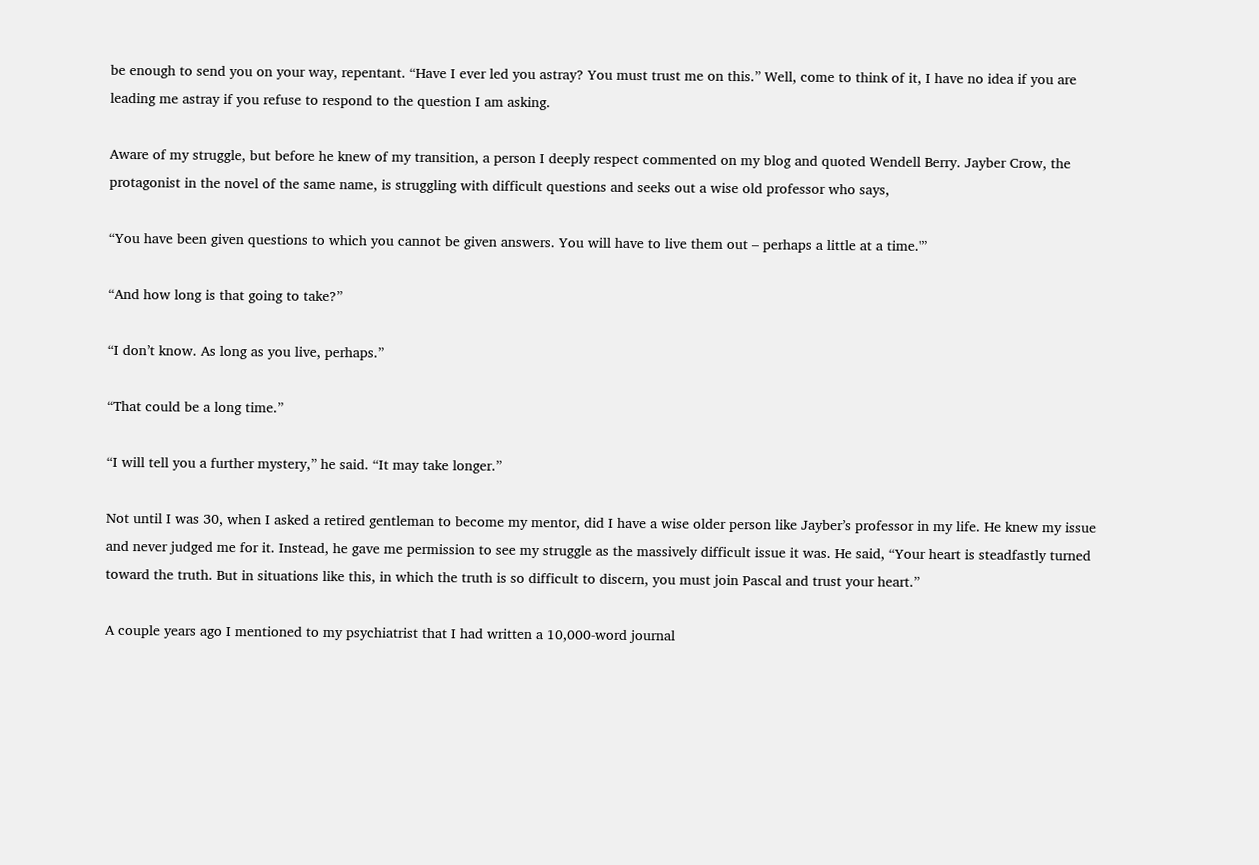be enough to send you on your way, repentant. “Have I ever led you astray? You must trust me on this.” Well, come to think of it, I have no idea if you are leading me astray if you refuse to respond to the question I am asking.

Aware of my struggle, but before he knew of my transition, a person I deeply respect commented on my blog and quoted Wendell Berry. Jayber Crow, the protagonist in the novel of the same name, is struggling with difficult questions and seeks out a wise old professor who says,

“You have been given questions to which you cannot be given answers. You will have to live them out – perhaps a little at a time.'”

“And how long is that going to take?”

“I don’t know. As long as you live, perhaps.”

“That could be a long time.”

“I will tell you a further mystery,” he said. “It may take longer.”

Not until I was 30, when I asked a retired gentleman to become my mentor, did I have a wise older person like Jayber’s professor in my life. He knew my issue and never judged me for it. Instead, he gave me permission to see my struggle as the massively difficult issue it was. He said, “Your heart is steadfastly turned toward the truth. But in situations like this, in which the truth is so difficult to discern, you must join Pascal and trust your heart.”

A couple years ago I mentioned to my psychiatrist that I had written a 10,000-word journal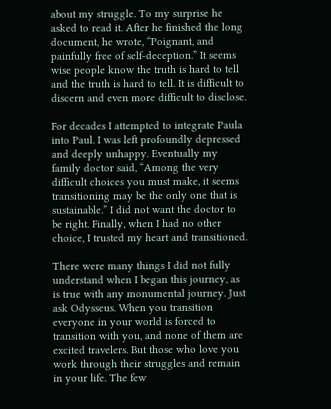about my struggle. To my surprise he asked to read it. After he finished the long document, he wrote, “Poignant, and painfully free of self-deception.” It seems wise people know the truth is hard to tell and the truth is hard to tell. It is difficult to discern and even more difficult to disclose.

For decades I attempted to integrate Paula into Paul. I was left profoundly depressed and deeply unhappy. Eventually my family doctor said, “Among the very difficult choices you must make, it seems transitioning may be the only one that is sustainable.” I did not want the doctor to be right. Finally, when I had no other choice, I trusted my heart and transitioned.

There were many things I did not fully understand when I began this journey, as is true with any monumental journey. Just ask Odysseus. When you transition everyone in your world is forced to transition with you, and none of them are excited travelers. But those who love you work through their struggles and remain in your life. The few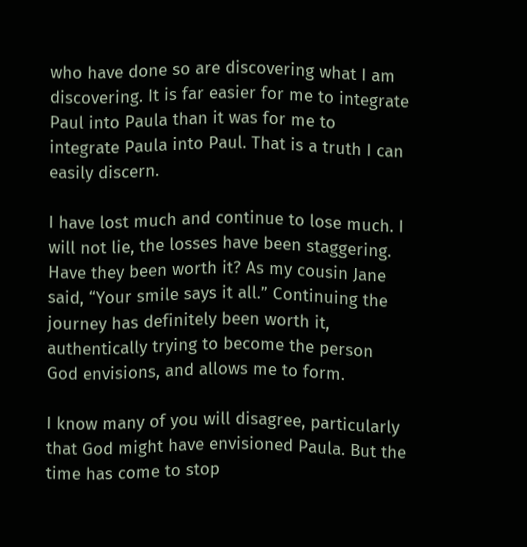who have done so are discovering what I am discovering. It is far easier for me to integrate Paul into Paula than it was for me to integrate Paula into Paul. That is a truth I can easily discern.

I have lost much and continue to lose much. I will not lie, the losses have been staggering. Have they been worth it? As my cousin Jane said, “Your smile says it all.” Continuing the journey has definitely been worth it, authentically trying to become the person God envisions, and allows me to form.

I know many of you will disagree, particularly that God might have envisioned Paula. But the time has come to stop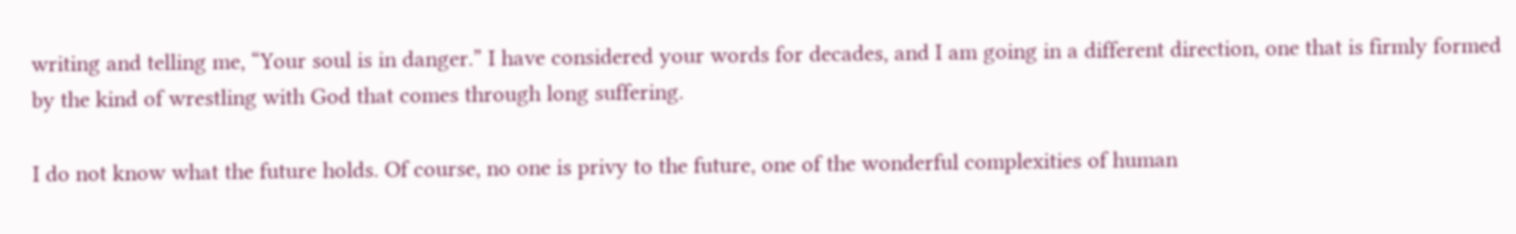writing and telling me, “Your soul is in danger.” I have considered your words for decades, and I am going in a different direction, one that is firmly formed by the kind of wrestling with God that comes through long suffering.

I do not know what the future holds. Of course, no one is privy to the future, one of the wonderful complexities of human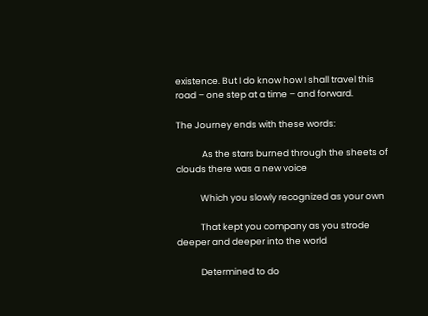existence. But I do know how I shall travel this road – one step at a time – and forward.

The Journey ends with these words:

             As the stars burned through the sheets of clouds there was a new voice

            Which you slowly recognized as your own

            That kept you company as you strode deeper and deeper into the world

            Determined to do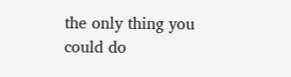the only thing you could do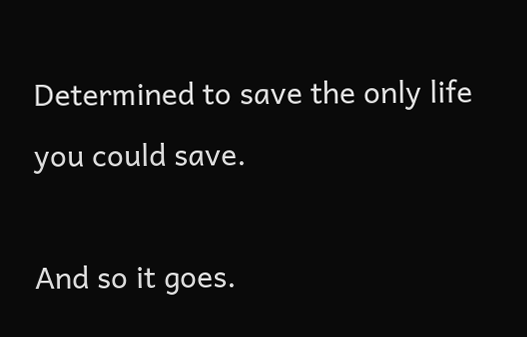Determined to save the only life you could save.

And so it goes.